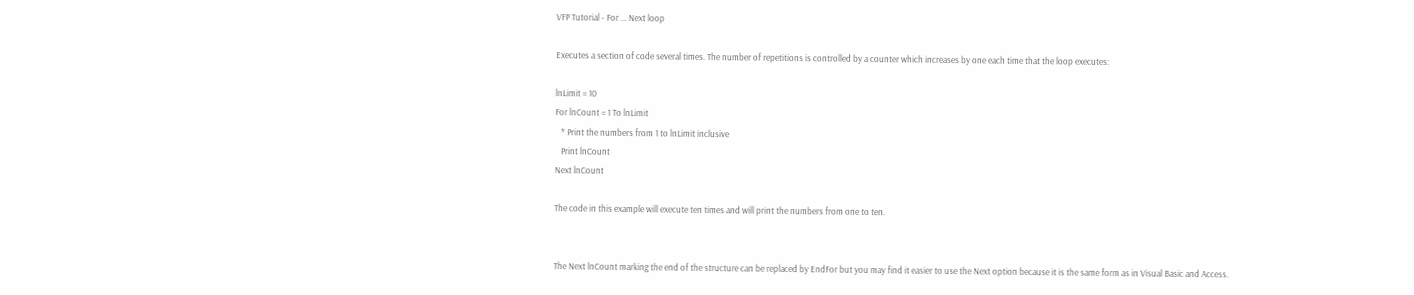VFP Tutorial - For ... Next loop

Executes a section of code several times. The number of repetitions is controlled by a counter which increases by one each time that the loop executes:

lnLimit = 10
For lnCount = 1 To lnLimit
   * Print the numbers from 1 to lnLimit inclusive
   Print lnCount
Next lnCount

The code in this example will execute ten times and will print the numbers from one to ten.


The Next lnCount marking the end of the structure can be replaced by EndFor but you may find it easier to use the Next option because it is the same form as in Visual Basic and Access.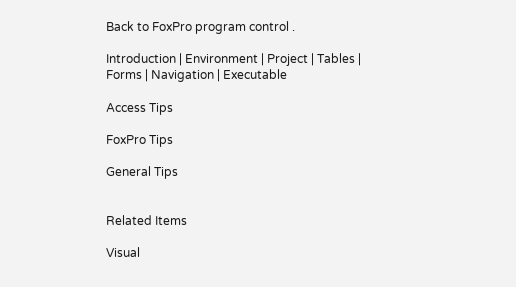Back to FoxPro program control .

Introduction | Environment | Project | Tables | Forms | Navigation | Executable

Access Tips

FoxPro Tips

General Tips


Related Items

Visual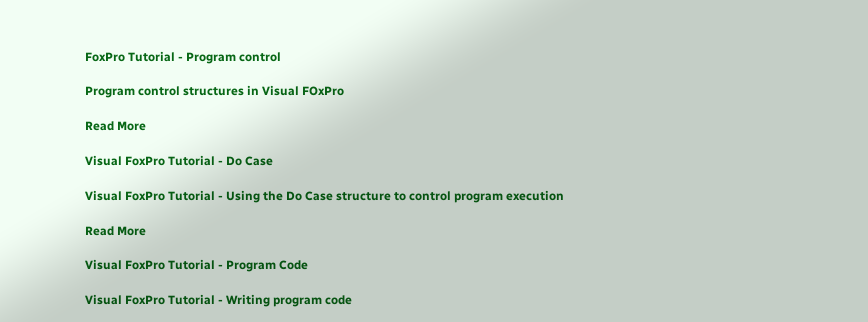FoxPro Tutorial - Program control

Program control structures in Visual FOxPro

Read More

Visual FoxPro Tutorial - Do Case

Visual FoxPro Tutorial - Using the Do Case structure to control program execution

Read More

Visual FoxPro Tutorial - Program Code

Visual FoxPro Tutorial - Writing program code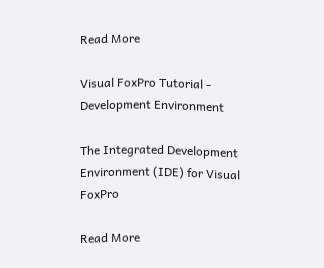Read More

Visual FoxPro Tutorial - Development Environment

The Integrated Development Environment (IDE) for Visual FoxPro

Read More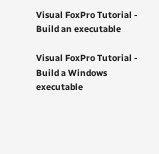Visual FoxPro Tutorial - Build an executable

Visual FoxPro Tutorial - Build a Windows executable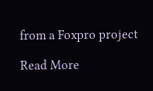from a Foxpro project

Read More